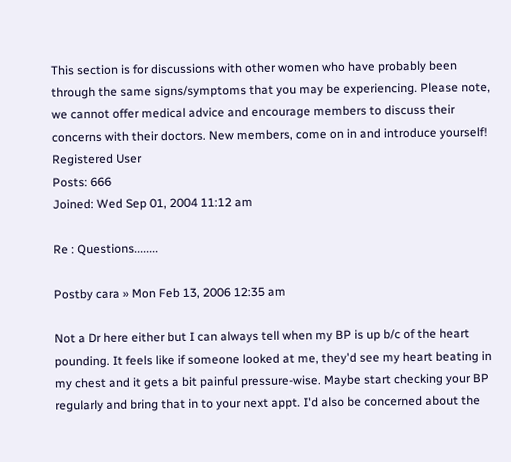This section is for discussions with other women who have probably been through the same signs/symptoms that you may be experiencing. Please note, we cannot offer medical advice and encourage members to discuss their concerns with their doctors. New members, come on in and introduce yourself!
Registered User
Posts: 666
Joined: Wed Sep 01, 2004 11:12 am

Re : Questions........

Postby cara » Mon Feb 13, 2006 12:35 am

Not a Dr here either but I can always tell when my BP is up b/c of the heart pounding. It feels like if someone looked at me, they'd see my heart beating in my chest and it gets a bit painful pressure-wise. Maybe start checking your BP regularly and bring that in to your next appt. I'd also be concerned about the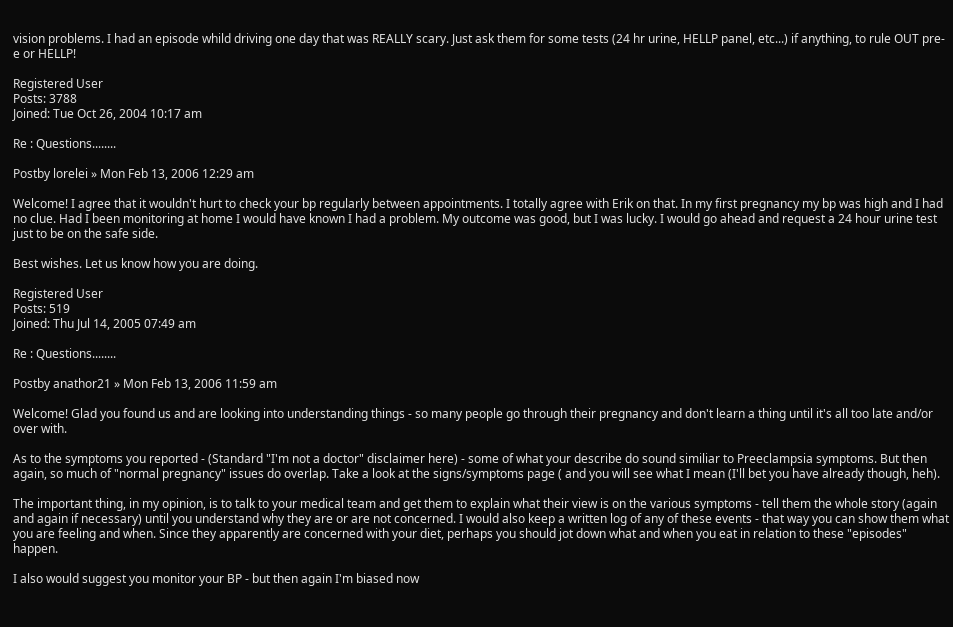vision problems. I had an episode whild driving one day that was REALLY scary. Just ask them for some tests (24 hr urine, HELLP panel, etc...) if anything, to rule OUT pre-e or HELLP!

Registered User
Posts: 3788
Joined: Tue Oct 26, 2004 10:17 am

Re : Questions........

Postby lorelei » Mon Feb 13, 2006 12:29 am

Welcome! I agree that it wouldn't hurt to check your bp regularly between appointments. I totally agree with Erik on that. In my first pregnancy my bp was high and I had no clue. Had I been monitoring at home I would have known I had a problem. My outcome was good, but I was lucky. I would go ahead and request a 24 hour urine test just to be on the safe side.

Best wishes. Let us know how you are doing.

Registered User
Posts: 519
Joined: Thu Jul 14, 2005 07:49 am

Re : Questions........

Postby anathor21 » Mon Feb 13, 2006 11:59 am

Welcome! Glad you found us and are looking into understanding things - so many people go through their pregnancy and don't learn a thing until it's all too late and/or over with.

As to the symptoms you reported - (Standard "I'm not a doctor" disclaimer here) - some of what your describe do sound similiar to Preeclampsia symptoms. But then again, so much of "normal pregnancy" issues do overlap. Take a look at the signs/symptoms page ( and you will see what I mean (I'll bet you have already though, heh).

The important thing, in my opinion, is to talk to your medical team and get them to explain what their view is on the various symptoms - tell them the whole story (again and again if necessary) until you understand why they are or are not concerned. I would also keep a written log of any of these events - that way you can show them what you are feeling and when. Since they apparently are concerned with your diet, perhaps you should jot down what and when you eat in relation to these "episodes" happen.

I also would suggest you monitor your BP - but then again I'm biased now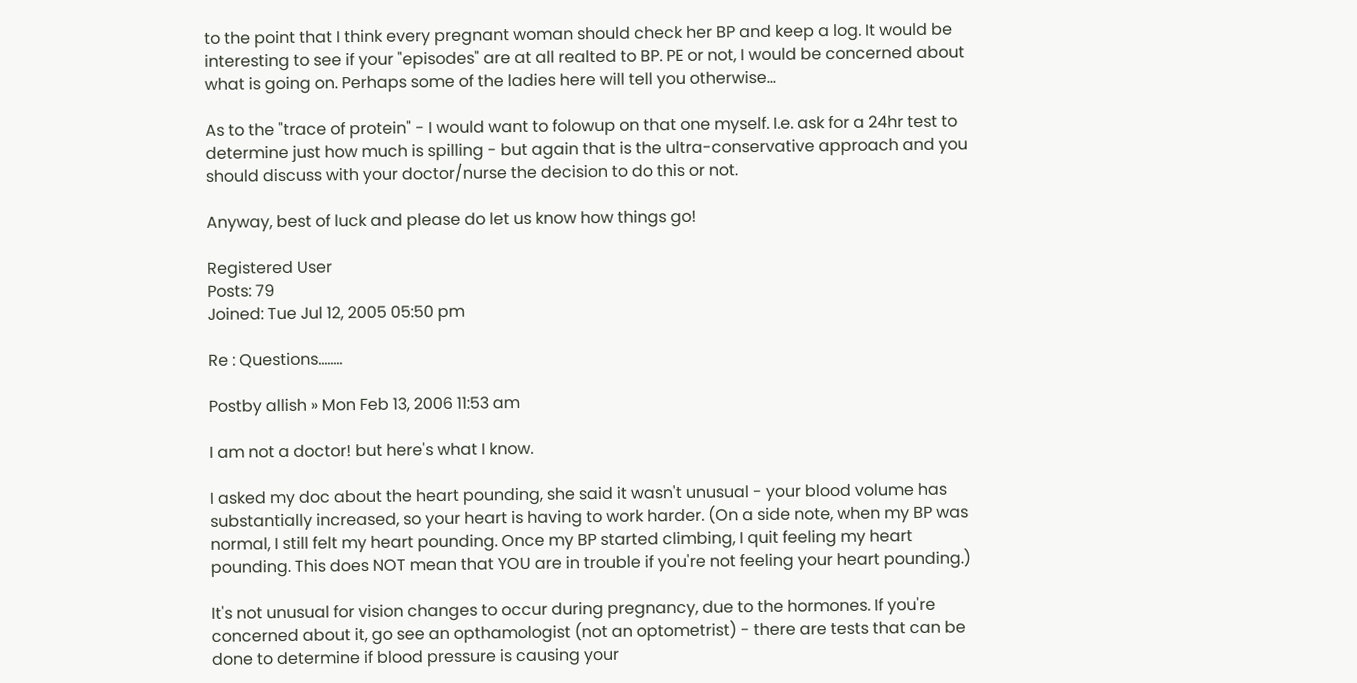to the point that I think every pregnant woman should check her BP and keep a log. It would be interesting to see if your "episodes" are at all realted to BP. PE or not, I would be concerned about what is going on. Perhaps some of the ladies here will tell you otherwise...

As to the "trace of protein" - I would want to folowup on that one myself. I.e. ask for a 24hr test to determine just how much is spilling - but again that is the ultra-conservative approach and you should discuss with your doctor/nurse the decision to do this or not.

Anyway, best of luck and please do let us know how things go!

Registered User
Posts: 79
Joined: Tue Jul 12, 2005 05:50 pm

Re : Questions........

Postby allish » Mon Feb 13, 2006 11:53 am

I am not a doctor! but here's what I know.

I asked my doc about the heart pounding, she said it wasn't unusual - your blood volume has substantially increased, so your heart is having to work harder. (On a side note, when my BP was normal, I still felt my heart pounding. Once my BP started climbing, I quit feeling my heart pounding. This does NOT mean that YOU are in trouble if you're not feeling your heart pounding.)

It's not unusual for vision changes to occur during pregnancy, due to the hormones. If you're concerned about it, go see an opthamologist (not an optometrist) - there are tests that can be done to determine if blood pressure is causing your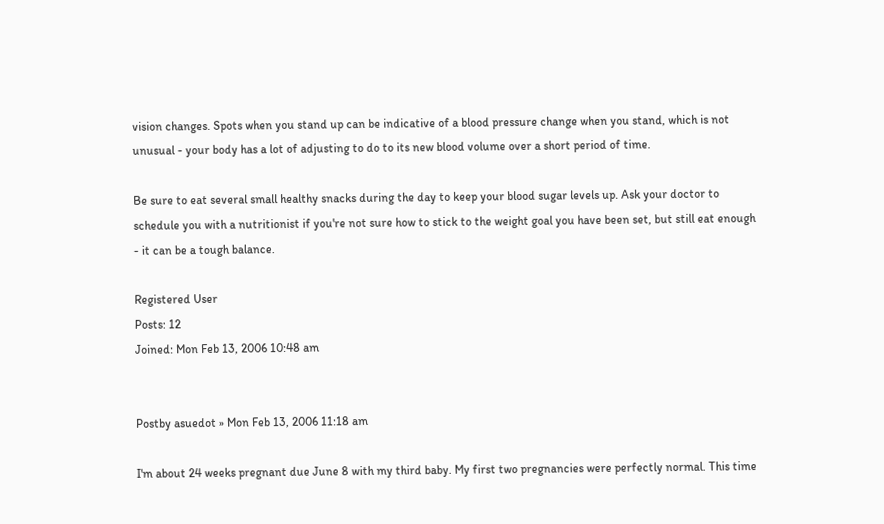vision changes. Spots when you stand up can be indicative of a blood pressure change when you stand, which is not unusual - your body has a lot of adjusting to do to its new blood volume over a short period of time.

Be sure to eat several small healthy snacks during the day to keep your blood sugar levels up. Ask your doctor to schedule you with a nutritionist if you're not sure how to stick to the weight goal you have been set, but still eat enough - it can be a tough balance.

Registered User
Posts: 12
Joined: Mon Feb 13, 2006 10:48 am


Postby asuedot » Mon Feb 13, 2006 11:18 am

I'm about 24 weeks pregnant due June 8 with my third baby. My first two pregnancies were perfectly normal. This time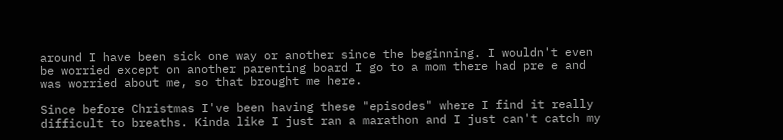around I have been sick one way or another since the beginning. I wouldn't even be worried except on another parenting board I go to a mom there had pre e and was worried about me, so that brought me here.

Since before Christmas I've been having these "episodes" where I find it really difficult to breaths. Kinda like I just ran a marathon and I just can't catch my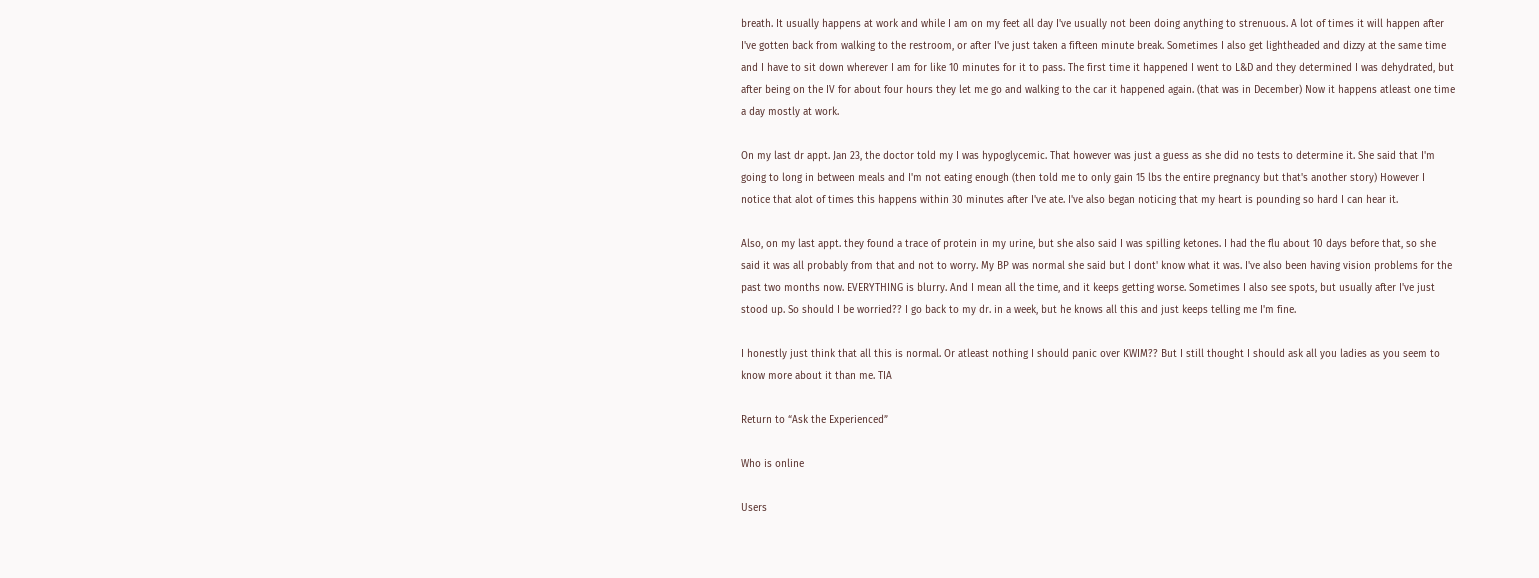breath. It usually happens at work and while I am on my feet all day I've usually not been doing anything to strenuous. A lot of times it will happen after I've gotten back from walking to the restroom, or after I've just taken a fifteen minute break. Sometimes I also get lightheaded and dizzy at the same time and I have to sit down wherever I am for like 10 minutes for it to pass. The first time it happened I went to L&D and they determined I was dehydrated, but after being on the IV for about four hours they let me go and walking to the car it happened again. (that was in December) Now it happens atleast one time a day mostly at work.

On my last dr appt. Jan 23, the doctor told my I was hypoglycemic. That however was just a guess as she did no tests to determine it. She said that I'm going to long in between meals and I'm not eating enough (then told me to only gain 15 lbs the entire pregnancy but that's another story) However I notice that alot of times this happens within 30 minutes after I've ate. I've also began noticing that my heart is pounding so hard I can hear it.

Also, on my last appt. they found a trace of protein in my urine, but she also said I was spilling ketones. I had the flu about 10 days before that, so she said it was all probably from that and not to worry. My BP was normal she said but I dont' know what it was. I've also been having vision problems for the past two months now. EVERYTHING is blurry. And I mean all the time, and it keeps getting worse. Sometimes I also see spots, but usually after I've just stood up. So should I be worried?? I go back to my dr. in a week, but he knows all this and just keeps telling me I'm fine.

I honestly just think that all this is normal. Or atleast nothing I should panic over KWIM?? But I still thought I should ask all you ladies as you seem to know more about it than me. TIA

Return to “Ask the Experienced”

Who is online

Users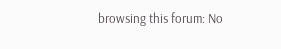browsing this forum: No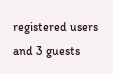registered users and 3 guests